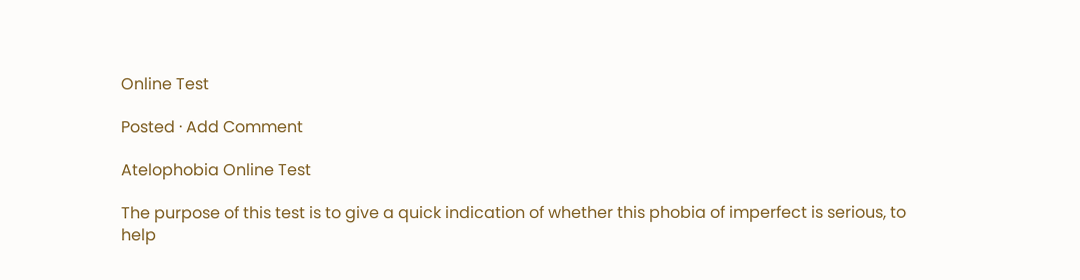Online Test

Posted · Add Comment

Atelophobia Online Test

The purpose of this test is to give a quick indication of whether this phobia of imperfect is serious, to help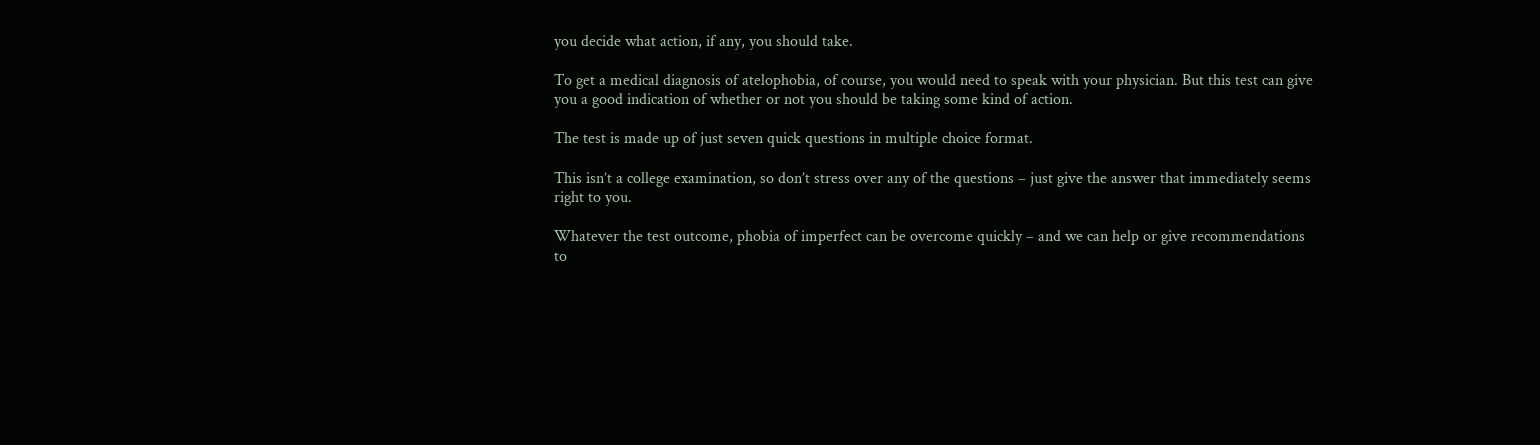you decide what action, if any, you should take.

To get a medical diagnosis of atelophobia, of course, you would need to speak with your physician. But this test can give you a good indication of whether or not you should be taking some kind of action.

The test is made up of just seven quick questions in multiple choice format.

This isn’t a college examination, so don’t stress over any of the questions – just give the answer that immediately seems right to you.

Whatever the test outcome, phobia of imperfect can be overcome quickly – and we can help or give recommendations to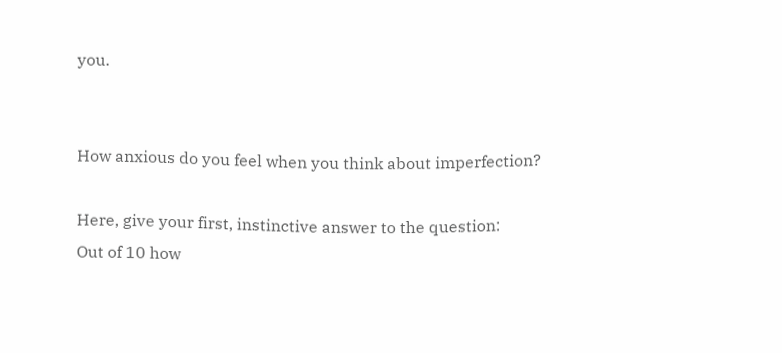you.


How anxious do you feel when you think about imperfection?

Here, give your first, instinctive answer to the question:
Out of 10 how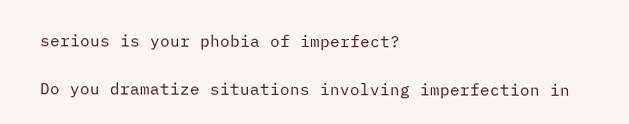serious is your phobia of imperfect?

Do you dramatize situations involving imperfection in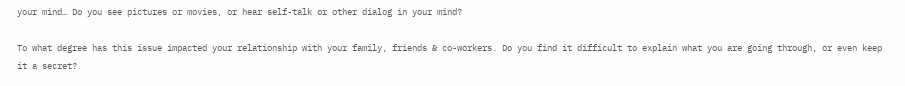your mind… Do you see pictures or movies, or hear self-talk or other dialog in your mind?

To what degree has this issue impacted your relationship with your family, friends & co-workers. Do you find it difficult to explain what you are going through, or even keep it a secret?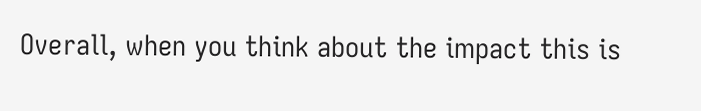Overall, when you think about the impact this is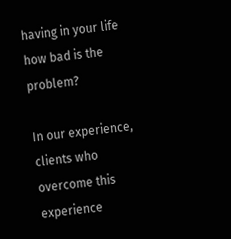having in your life how bad is the problem?

In our experience, clients who overcome this experience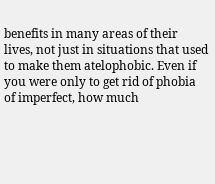benefits in many areas of their lives, not just in situations that used to make them atelophobic. Even if you were only to get rid of phobia of imperfect, how much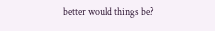better would things be?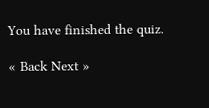You have finished the quiz.

« Back Next »